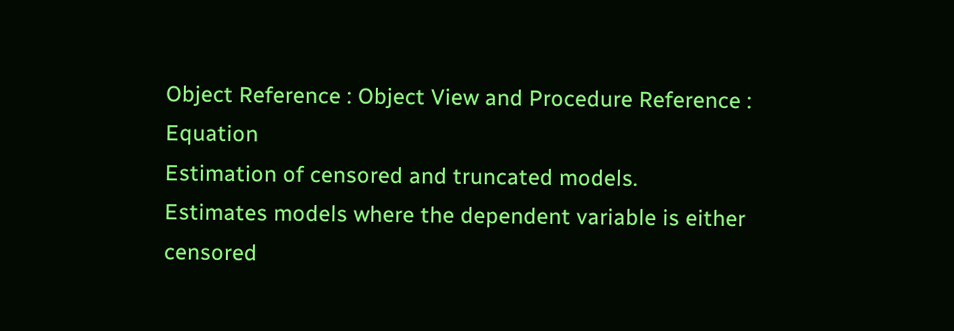Object Reference : Object View and Procedure Reference : Equation
Estimation of censored and truncated models.
Estimates models where the dependent variable is either censored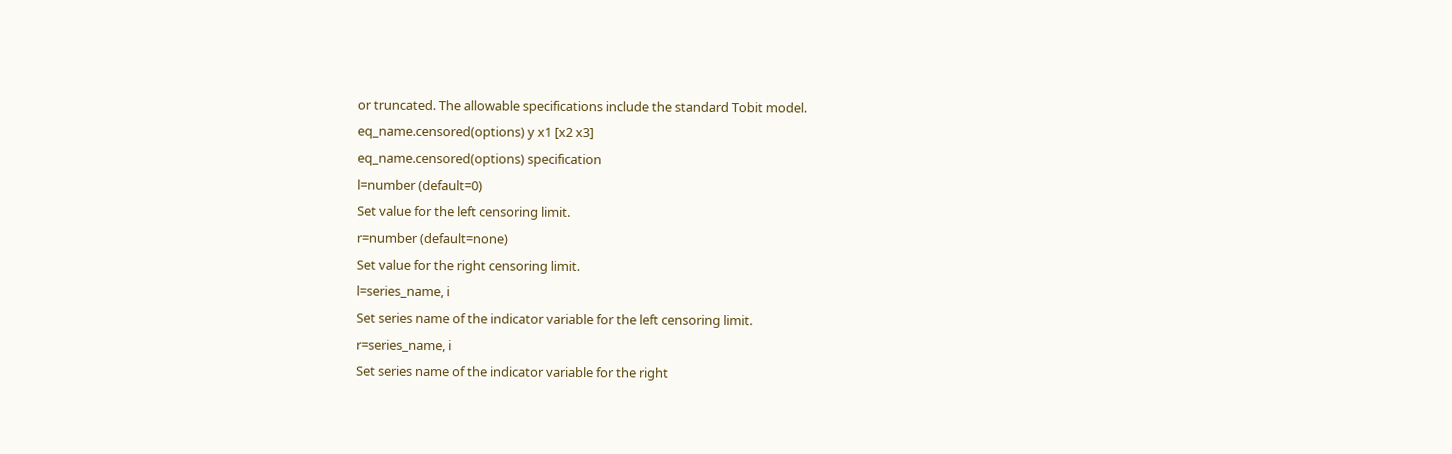or truncated. The allowable specifications include the standard Tobit model.
eq_name.censored(options) y x1 [x2 x3]
eq_name.censored(options) specification
l=number (default=0)
Set value for the left censoring limit.
r=number (default=none)
Set value for the right censoring limit.
l=series_name, i
Set series name of the indicator variable for the left censoring limit.
r=series_name, i
Set series name of the indicator variable for the right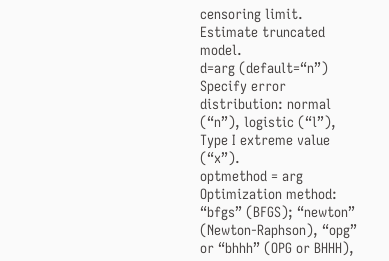censoring limit.
Estimate truncated model.
d=arg (default=“n”)
Specify error distribution: normal (“n”), logistic (“l”), Type I extreme value (“x”).
optmethod = arg
Optimization method: “bfgs” (BFGS); “newton” (Newton-Raphson), “opg” or “bhhh” (OPG or BHHH),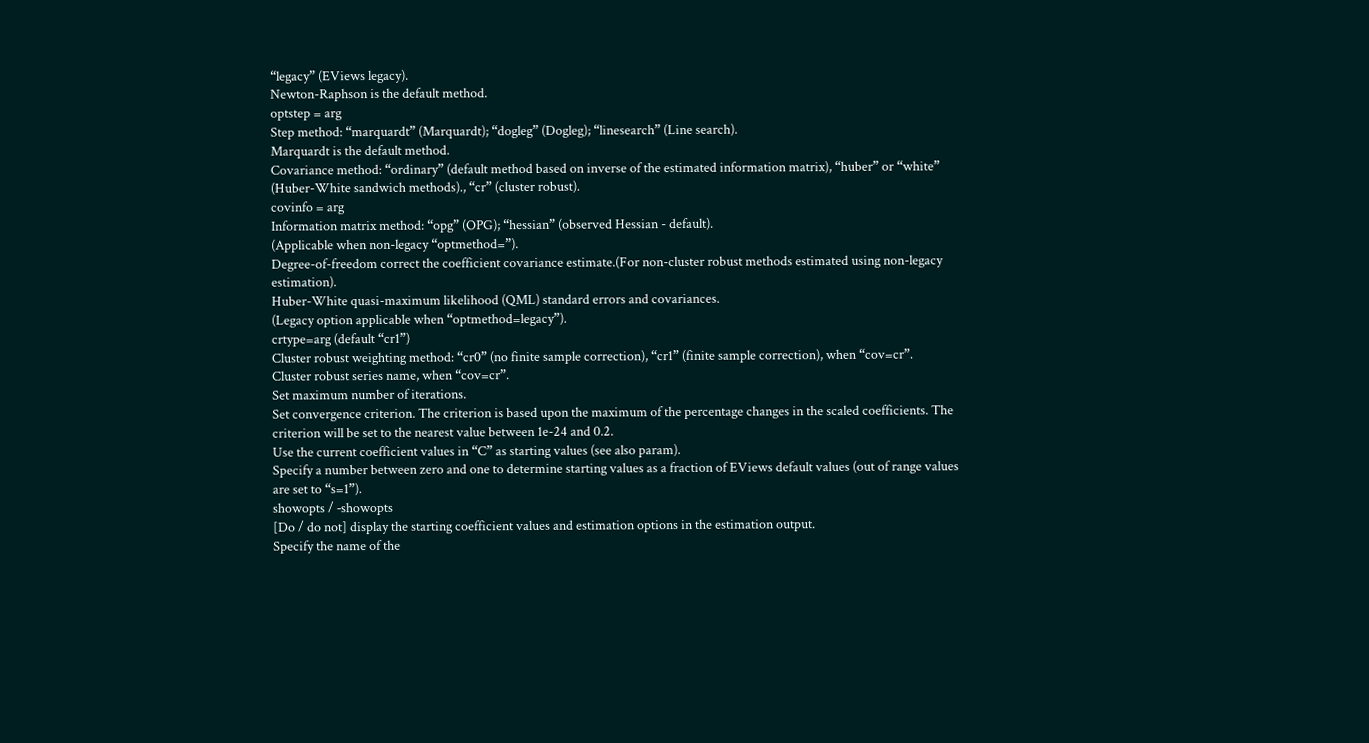“legacy” (EViews legacy).
Newton-Raphson is the default method.
optstep = arg
Step method: “marquardt” (Marquardt); “dogleg” (Dogleg); “linesearch” (Line search).
Marquardt is the default method.
Covariance method: “ordinary” (default method based on inverse of the estimated information matrix), “huber” or “white” (Huber-White sandwich methods)., “cr” (cluster robust).
covinfo = arg
Information matrix method: “opg” (OPG); “hessian” (observed Hessian - default).
(Applicable when non-legacy “optmethod=”).
Degree-of-freedom correct the coefficient covariance estimate.(For non-cluster robust methods estimated using non-legacy estimation).
Huber-White quasi-maximum likelihood (QML) standard errors and covariances.
(Legacy option applicable when “optmethod=legacy”).
crtype=arg (default “cr1”)
Cluster robust weighting method: “cr0” (no finite sample correction), “cr1” (finite sample correction), when “cov=cr”.
Cluster robust series name, when “cov=cr”.
Set maximum number of iterations.
Set convergence criterion. The criterion is based upon the maximum of the percentage changes in the scaled coefficients. The criterion will be set to the nearest value between 1e-24 and 0.2.
Use the current coefficient values in “C” as starting values (see also param).
Specify a number between zero and one to determine starting values as a fraction of EViews default values (out of range values are set to “s=1”).
showopts / ‑showopts
[Do / do not] display the starting coefficient values and estimation options in the estimation output.
Specify the name of the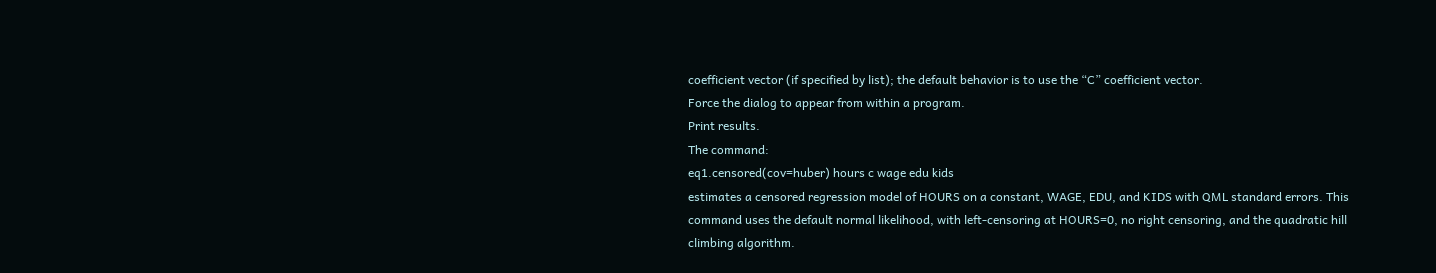coefficient vector (if specified by list); the default behavior is to use the “C” coefficient vector.
Force the dialog to appear from within a program.
Print results.
The command:
eq1.censored(cov=huber) hours c wage edu kids
estimates a censored regression model of HOURS on a constant, WAGE, EDU, and KIDS with QML standard errors. This command uses the default normal likelihood, with left-censoring at HOURS=0, no right censoring, and the quadratic hill climbing algorithm.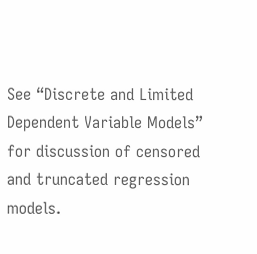See “Discrete and Limited Dependent Variable Models” for discussion of censored and truncated regression models.